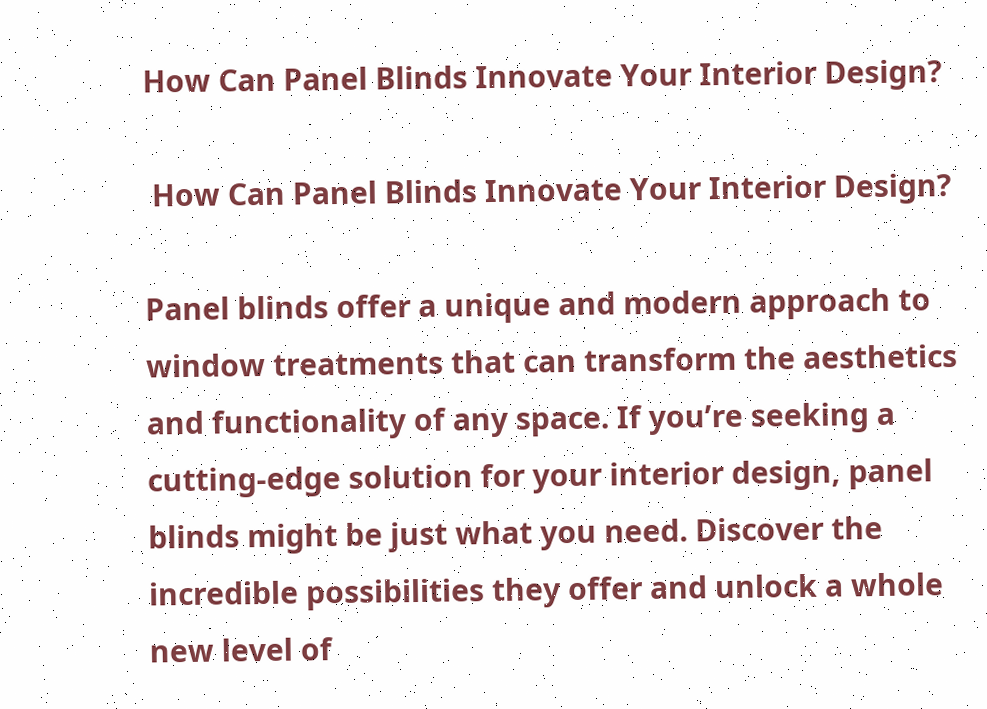How Can Panel Blinds Innovate Your Interior Design?

 How Can Panel Blinds Innovate Your Interior Design?

Panel blinds offer a unique and modern approach to window treatments that can transform the aesthetics and functionality of any space. If you’re seeking a cutting-edge solution for your interior design, panel blinds might be just what you need. Discover the incredible possibilities they offer and unlock a whole new level of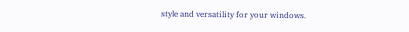style and versatility for your windows.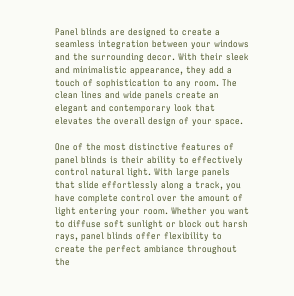Panel blinds are designed to create a seamless integration between your windows and the surrounding decor. With their sleek and minimalistic appearance, they add a touch of sophistication to any room. The clean lines and wide panels create an elegant and contemporary look that elevates the overall design of your space.

One of the most distinctive features of panel blinds is their ability to effectively control natural light. With large panels that slide effortlessly along a track, you have complete control over the amount of light entering your room. Whether you want to diffuse soft sunlight or block out harsh rays, panel blinds offer flexibility to create the perfect ambiance throughout the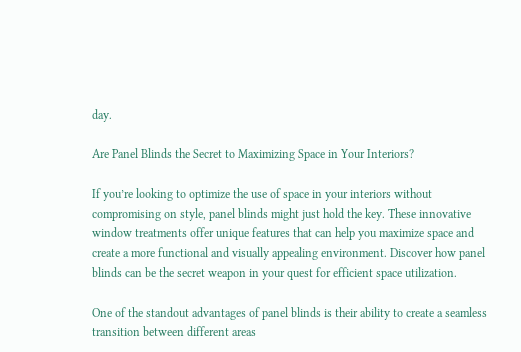day.

Are Panel Blinds the Secret to Maximizing Space in Your Interiors?

If you’re looking to optimize the use of space in your interiors without compromising on style, panel blinds might just hold the key. These innovative window treatments offer unique features that can help you maximize space and create a more functional and visually appealing environment. Discover how panel blinds can be the secret weapon in your quest for efficient space utilization.

One of the standout advantages of panel blinds is their ability to create a seamless transition between different areas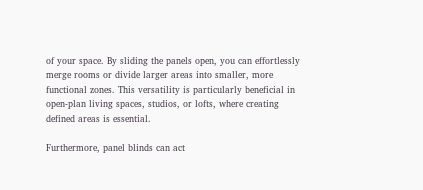of your space. By sliding the panels open, you can effortlessly merge rooms or divide larger areas into smaller, more functional zones. This versatility is particularly beneficial in open-plan living spaces, studios, or lofts, where creating defined areas is essential.

Furthermore, panel blinds can act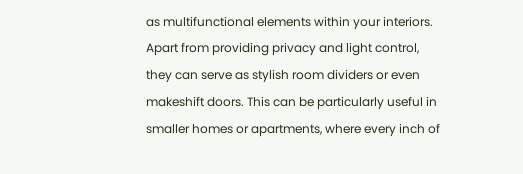as multifunctional elements within your interiors. Apart from providing privacy and light control, they can serve as stylish room dividers or even makeshift doors. This can be particularly useful in smaller homes or apartments, where every inch of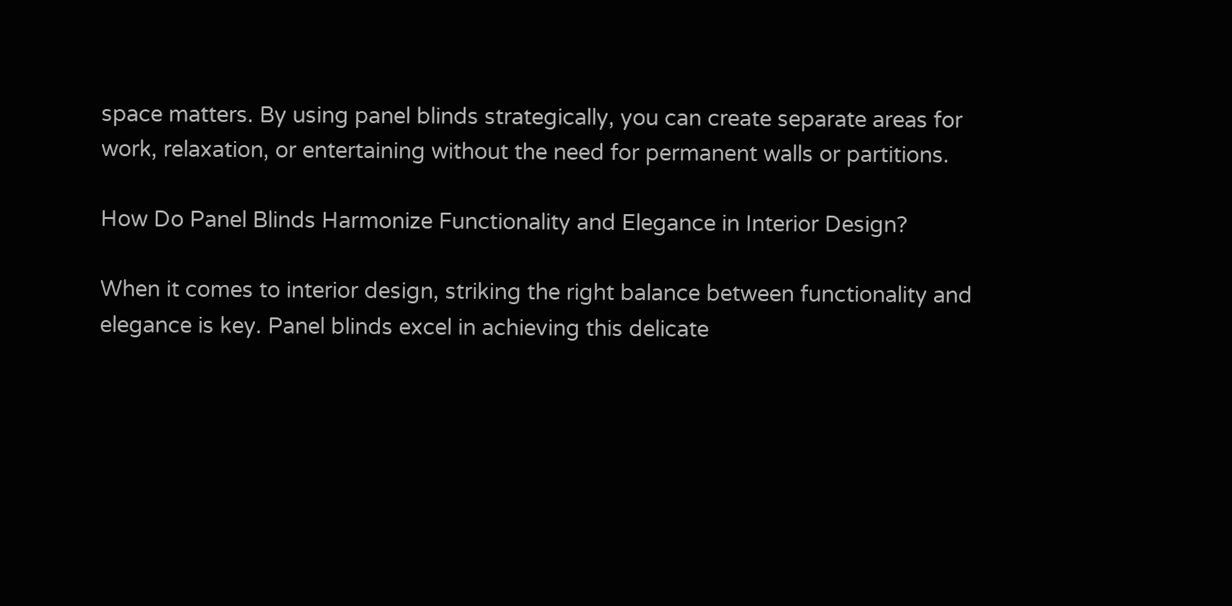space matters. By using panel blinds strategically, you can create separate areas for work, relaxation, or entertaining without the need for permanent walls or partitions.

How Do Panel Blinds Harmonize Functionality and Elegance in Interior Design?

When it comes to interior design, striking the right balance between functionality and elegance is key. Panel blinds excel in achieving this delicate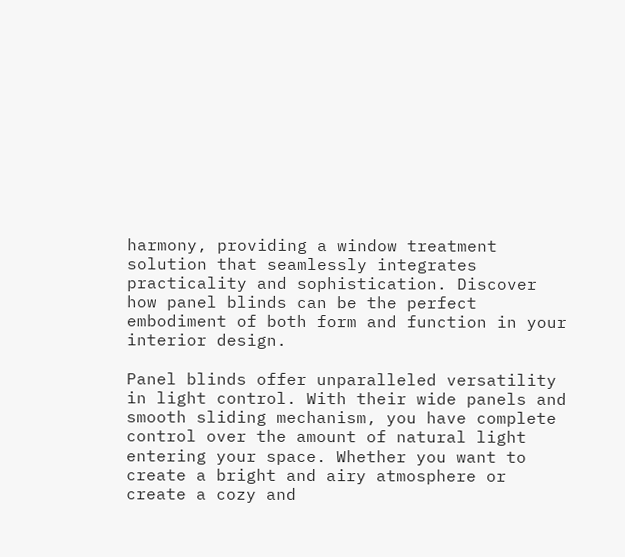harmony, providing a window treatment solution that seamlessly integrates practicality and sophistication. Discover how panel blinds can be the perfect embodiment of both form and function in your interior design.

Panel blinds offer unparalleled versatility in light control. With their wide panels and smooth sliding mechanism, you have complete control over the amount of natural light entering your space. Whether you want to create a bright and airy atmosphere or create a cozy and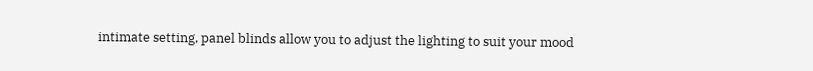intimate setting, panel blinds allow you to adjust the lighting to suit your mood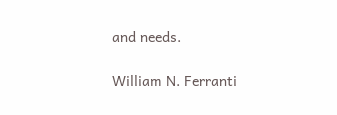and needs.

William N. Ferranti